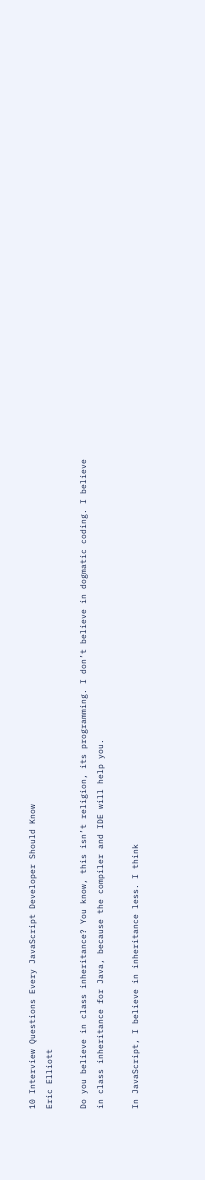10 Interview Questions Every JavaScript Developer Should Know
Eric Elliott

Do you believe in class inheritance? You know, this isn’t religion, its programming. I don’t believe in dogmatic coding. I believe in class inheritance for Java, because the compiler and IDE will help you.

In JavaScript, I believe in inheritance less. I think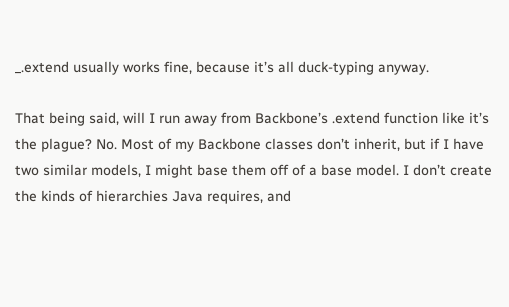_.extend usually works fine, because it’s all duck-typing anyway.

That being said, will I run away from Backbone’s .extend function like it’s the plague? No. Most of my Backbone classes don’t inherit, but if I have two similar models, I might base them off of a base model. I don’t create the kinds of hierarchies Java requires, and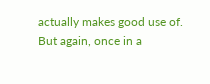actually makes good use of. But again, once in a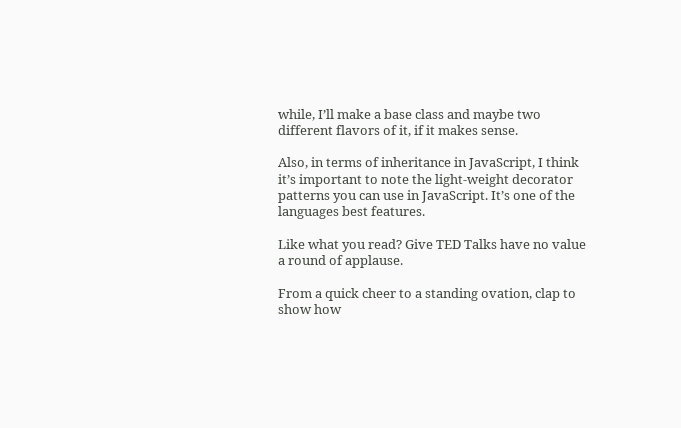while, I’ll make a base class and maybe two different flavors of it, if it makes sense.

Also, in terms of inheritance in JavaScript, I think it’s important to note the light-weight decorator patterns you can use in JavaScript. It’s one of the languages best features.

Like what you read? Give TED Talks have no value a round of applause.

From a quick cheer to a standing ovation, clap to show how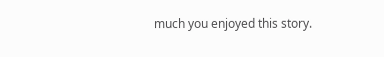much you enjoyed this story.